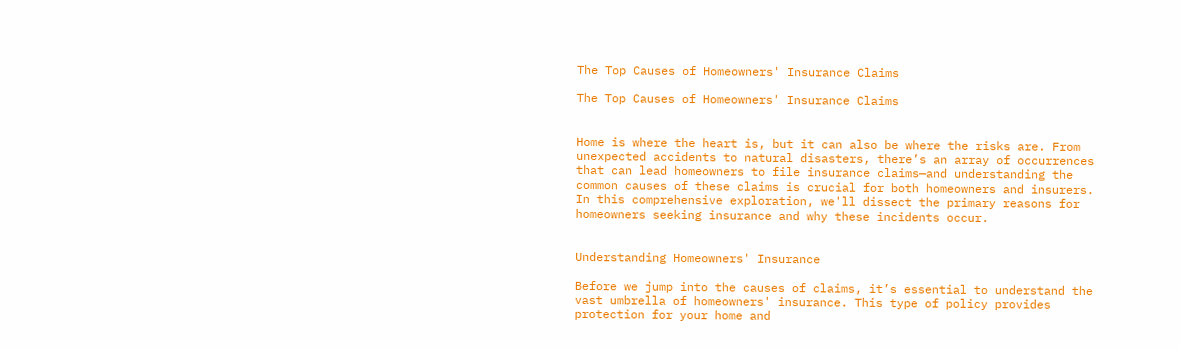The Top Causes of Homeowners' Insurance Claims

The Top Causes of Homeowners' Insurance Claims


Home is where the heart is, but it can also be where the risks are. From unexpected accidents to natural disasters, there’s an array of occurrences that can lead homeowners to file insurance claims—and understanding the common causes of these claims is crucial for both homeowners and insurers. In this comprehensive exploration, we'll dissect the primary reasons for homeowners seeking insurance and why these incidents occur.


Understanding Homeowners' Insurance

Before we jump into the causes of claims, it’s essential to understand the vast umbrella of homeowners' insurance. This type of policy provides protection for your home and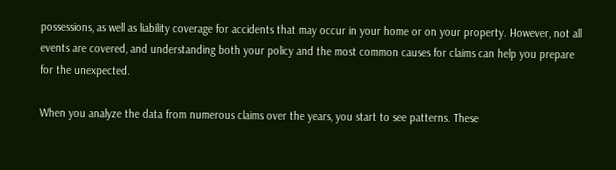possessions, as well as liability coverage for accidents that may occur in your home or on your property. However, not all events are covered, and understanding both your policy and the most common causes for claims can help you prepare for the unexpected.

When you analyze the data from numerous claims over the years, you start to see patterns. These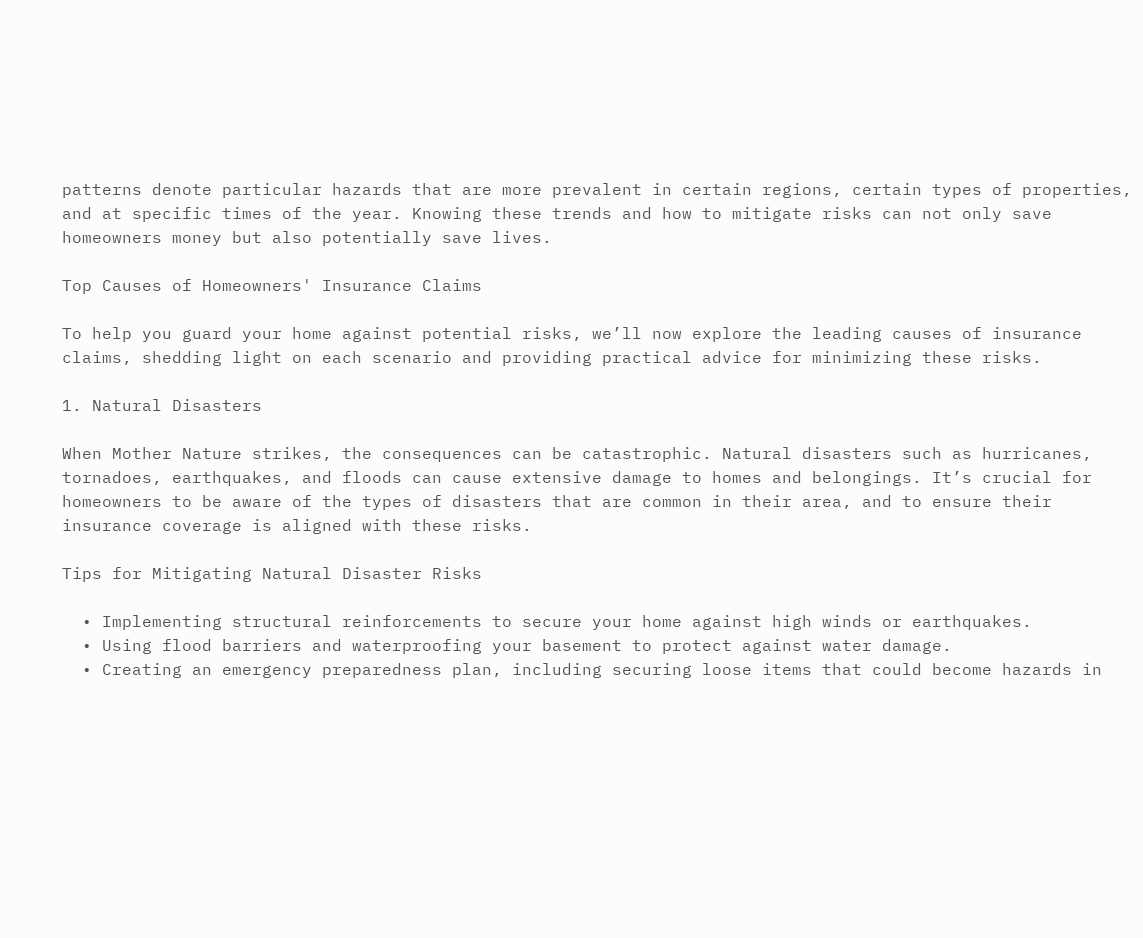patterns denote particular hazards that are more prevalent in certain regions, certain types of properties, and at specific times of the year. Knowing these trends and how to mitigate risks can not only save homeowners money but also potentially save lives.

Top Causes of Homeowners' Insurance Claims

To help you guard your home against potential risks, we’ll now explore the leading causes of insurance claims, shedding light on each scenario and providing practical advice for minimizing these risks.

1. Natural Disasters

When Mother Nature strikes, the consequences can be catastrophic. Natural disasters such as hurricanes, tornadoes, earthquakes, and floods can cause extensive damage to homes and belongings. It’s crucial for homeowners to be aware of the types of disasters that are common in their area, and to ensure their insurance coverage is aligned with these risks.

Tips for Mitigating Natural Disaster Risks

  • Implementing structural reinforcements to secure your home against high winds or earthquakes.
  • Using flood barriers and waterproofing your basement to protect against water damage.
  • Creating an emergency preparedness plan, including securing loose items that could become hazards in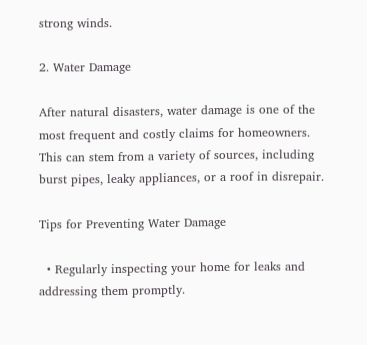strong winds.

2. Water Damage

After natural disasters, water damage is one of the most frequent and costly claims for homeowners. This can stem from a variety of sources, including burst pipes, leaky appliances, or a roof in disrepair.

Tips for Preventing Water Damage

  • Regularly inspecting your home for leaks and addressing them promptly.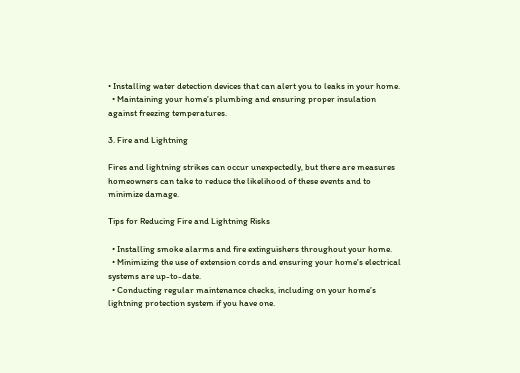• Installing water detection devices that can alert you to leaks in your home.
  • Maintaining your home’s plumbing and ensuring proper insulation against freezing temperatures.

3. Fire and Lightning

Fires and lightning strikes can occur unexpectedly, but there are measures homeowners can take to reduce the likelihood of these events and to minimize damage.

Tips for Reducing Fire and Lightning Risks

  • Installing smoke alarms and fire extinguishers throughout your home.
  • Minimizing the use of extension cords and ensuring your home's electrical systems are up-to-date.
  • Conducting regular maintenance checks, including on your home’s lightning protection system if you have one.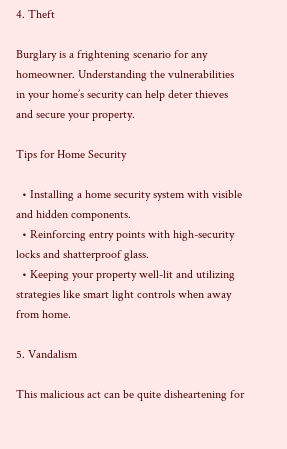4. Theft

Burglary is a frightening scenario for any homeowner. Understanding the vulnerabilities in your home’s security can help deter thieves and secure your property.

Tips for Home Security

  • Installing a home security system with visible and hidden components.
  • Reinforcing entry points with high-security locks and shatterproof glass.
  • Keeping your property well-lit and utilizing strategies like smart light controls when away from home.

5. Vandalism

This malicious act can be quite disheartening for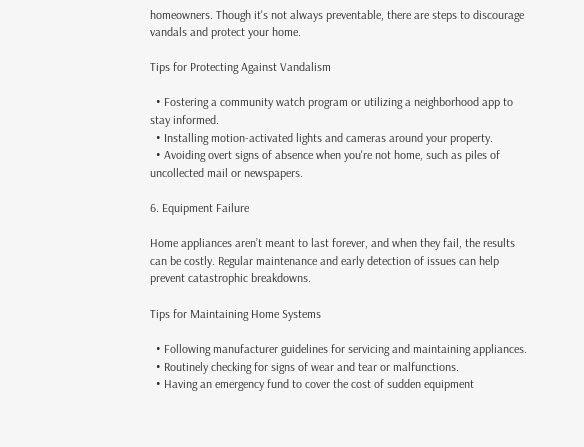homeowners. Though it's not always preventable, there are steps to discourage vandals and protect your home.

Tips for Protecting Against Vandalism

  • Fostering a community watch program or utilizing a neighborhood app to stay informed.
  • Installing motion-activated lights and cameras around your property.
  • Avoiding overt signs of absence when you're not home, such as piles of uncollected mail or newspapers.

6. Equipment Failure

Home appliances aren’t meant to last forever, and when they fail, the results can be costly. Regular maintenance and early detection of issues can help prevent catastrophic breakdowns.

Tips for Maintaining Home Systems

  • Following manufacturer guidelines for servicing and maintaining appliances.
  • Routinely checking for signs of wear and tear or malfunctions.
  • Having an emergency fund to cover the cost of sudden equipment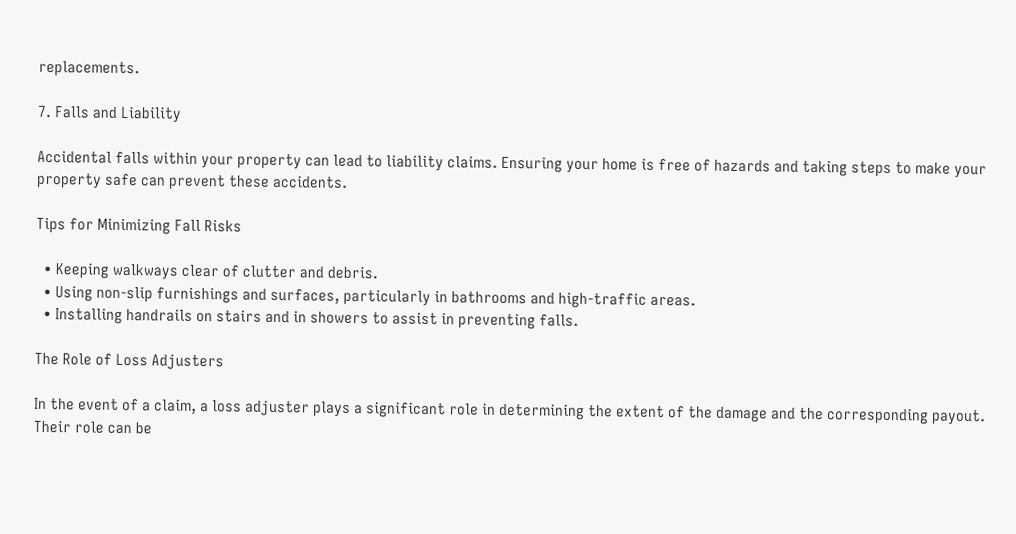replacements.

7. Falls and Liability

Accidental falls within your property can lead to liability claims. Ensuring your home is free of hazards and taking steps to make your property safe can prevent these accidents.

Tips for Minimizing Fall Risks

  • Keeping walkways clear of clutter and debris.
  • Using non-slip furnishings and surfaces, particularly in bathrooms and high-traffic areas.
  • Installing handrails on stairs and in showers to assist in preventing falls.

The Role of Loss Adjusters

In the event of a claim, a loss adjuster plays a significant role in determining the extent of the damage and the corresponding payout. Their role can be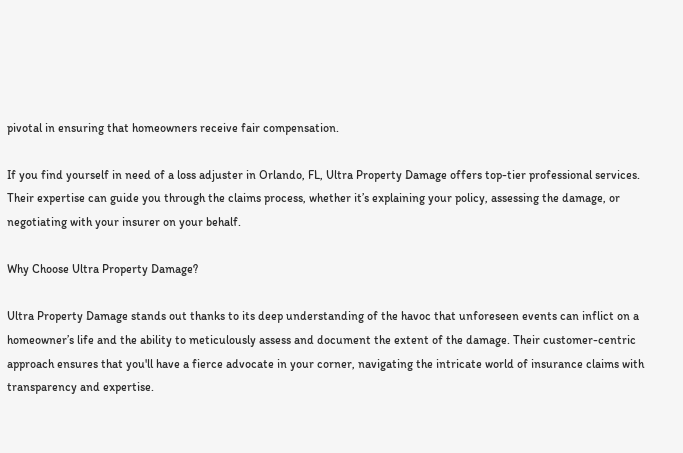pivotal in ensuring that homeowners receive fair compensation.

If you find yourself in need of a loss adjuster in Orlando, FL, Ultra Property Damage offers top-tier professional services. Their expertise can guide you through the claims process, whether it’s explaining your policy, assessing the damage, or negotiating with your insurer on your behalf.

Why Choose Ultra Property Damage?

Ultra Property Damage stands out thanks to its deep understanding of the havoc that unforeseen events can inflict on a homeowner’s life and the ability to meticulously assess and document the extent of the damage. Their customer-centric approach ensures that you'll have a fierce advocate in your corner, navigating the intricate world of insurance claims with transparency and expertise.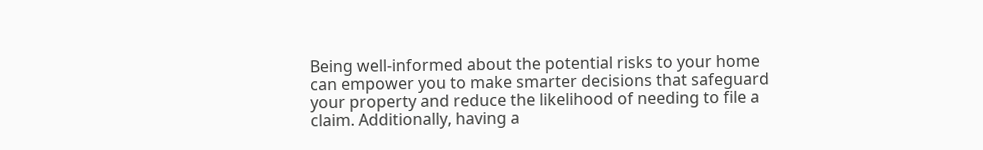Being well-informed about the potential risks to your home can empower you to make smarter decisions that safeguard your property and reduce the likelihood of needing to file a claim. Additionally, having a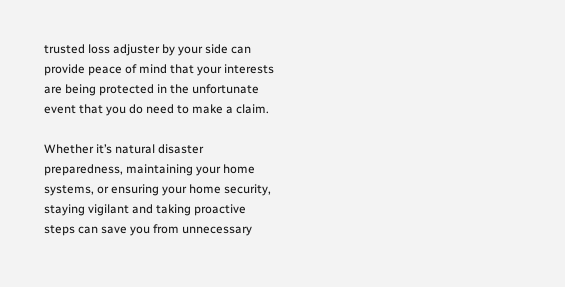trusted loss adjuster by your side can provide peace of mind that your interests are being protected in the unfortunate event that you do need to make a claim.

Whether it’s natural disaster preparedness, maintaining your home systems, or ensuring your home security, staying vigilant and taking proactive steps can save you from unnecessary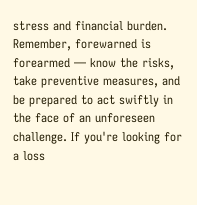stress and financial burden. Remember, forewarned is forearmed — know the risks, take preventive measures, and be prepared to act swiftly in the face of an unforeseen challenge. If you're looking for a loss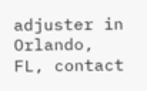adjuster in Orlando, FL, contact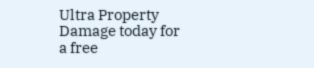Ultra Property Damage today for a free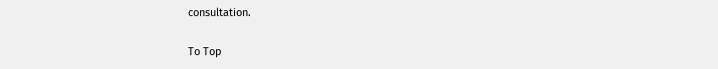consultation.

To Top